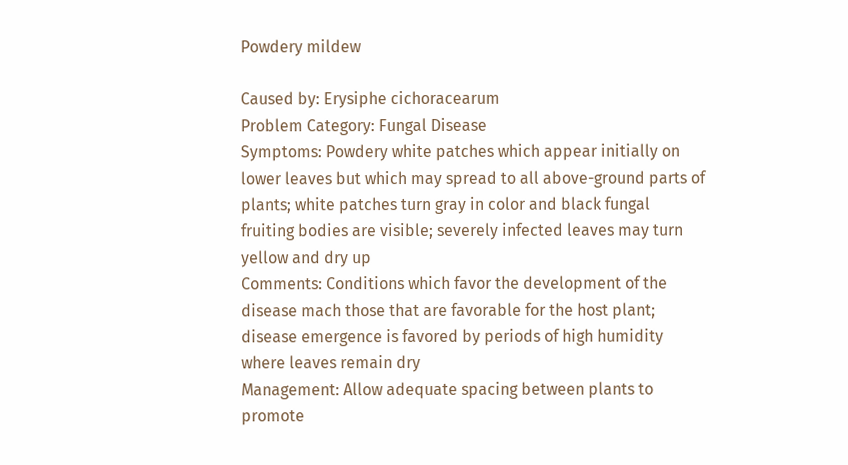Powdery mildew

Caused by: Erysiphe cichoracearum
Problem Category: Fungal Disease
Symptoms: Powdery white patches which appear initially on lower leaves but which may spread to all above-ground parts of plants; white patches turn gray in color and black fungal fruiting bodies are visible; severely infected leaves may turn yellow and dry up
Comments: Conditions which favor the development of the disease mach those that are favorable for the host plant; disease emergence is favored by periods of high humidity where leaves remain dry
Management: Allow adequate spacing between plants to promote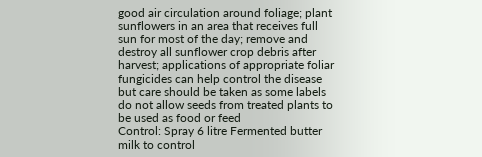good air circulation around foliage; plant sunflowers in an area that receives full sun for most of the day; remove and destroy all sunflower crop debris after harvest; applications of appropriate foliar fungicides can help control the disease but care should be taken as some labels do not allow seeds from treated plants to be used as food or feed
Control: Spray 6 litre Fermented butter milk to control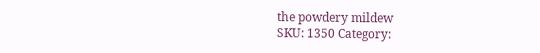the powdery mildew
SKU: 1350 Category: